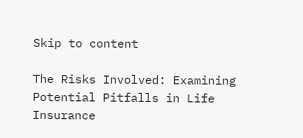Skip to content

The Risks Involved: Examining Potential Pitfalls in Life Insurance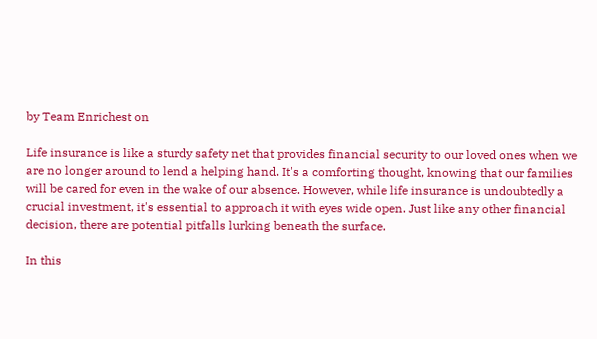by Team Enrichest on

Life insurance is like a sturdy safety net that provides financial security to our loved ones when we are no longer around to lend a helping hand. It's a comforting thought, knowing that our families will be cared for even in the wake of our absence. However, while life insurance is undoubtedly a crucial investment, it's essential to approach it with eyes wide open. Just like any other financial decision, there are potential pitfalls lurking beneath the surface.

In this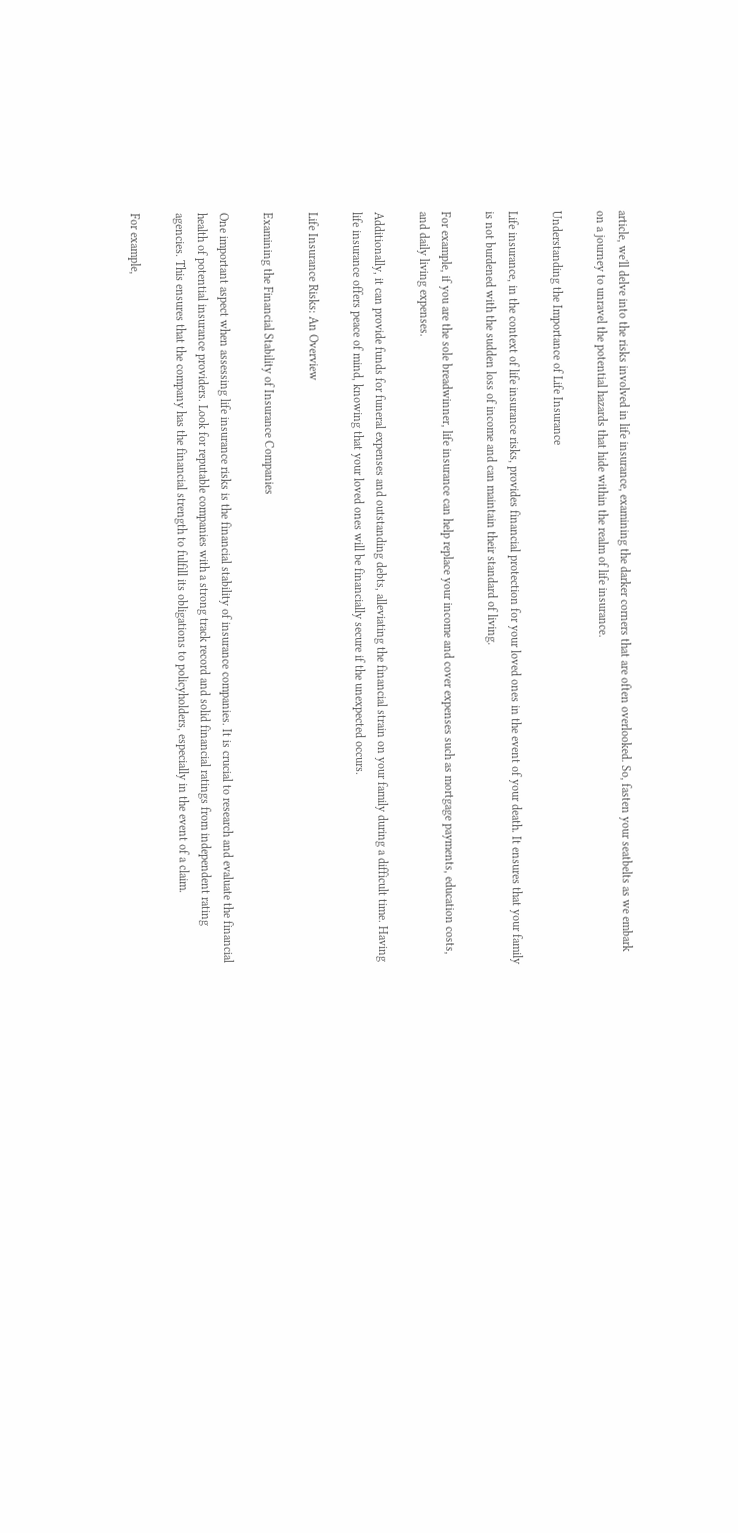article, we'll delve into the risks involved in life insurance, examining the darker corners that are often overlooked. So, fasten your seatbelts as we embark on a journey to unravel the potential hazards that hide within the realm of life insurance.

Understanding the Importance of Life Insurance

Life insurance, in the context of life insurance risks, provides financial protection for your loved ones in the event of your death. It ensures that your family is not burdened with the sudden loss of income and can maintain their standard of living.

For example, if you are the sole breadwinner, life insurance can help replace your income and cover expenses such as mortgage payments, education costs, and daily living expenses.

Additionally, it can provide funds for funeral expenses and outstanding debts, alleviating the financial strain on your family during a difficult time. Having life insurance offers peace of mind, knowing that your loved ones will be financially secure if the unexpected occurs.

Life Insurance Risks: An Overview

Examining the Financial Stability of Insurance Companies

One important aspect when assessing life insurance risks is the financial stability of insurance companies. It is crucial to research and evaluate the financial health of potential insurance providers. Look for reputable companies with a strong track record and solid financial ratings from independent rating agencies. This ensures that the company has the financial strength to fulfill its obligations to policyholders, especially in the event of a claim.

For example,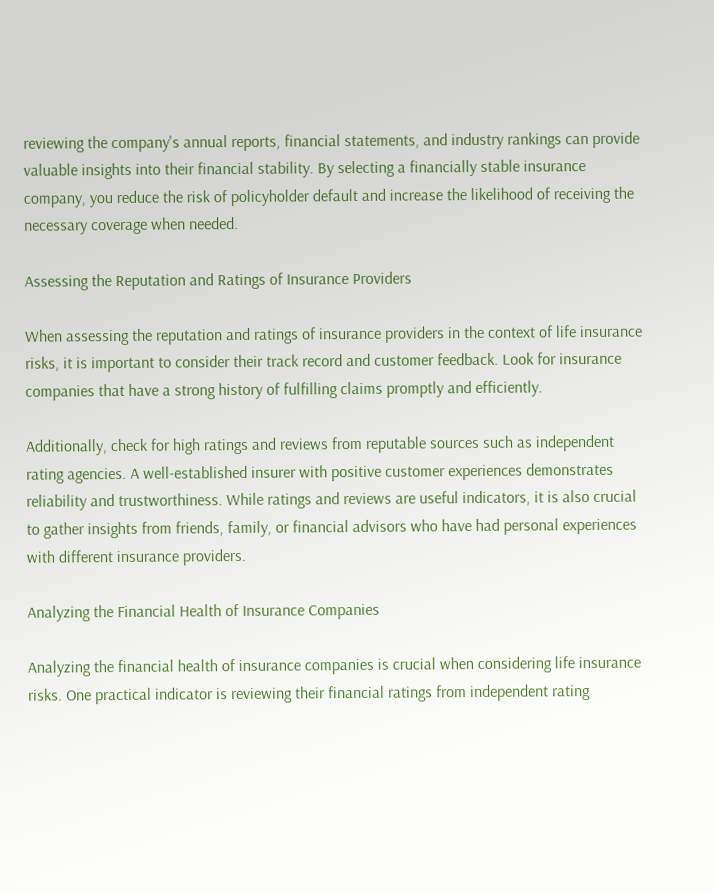reviewing the company's annual reports, financial statements, and industry rankings can provide valuable insights into their financial stability. By selecting a financially stable insurance company, you reduce the risk of policyholder default and increase the likelihood of receiving the necessary coverage when needed.

Assessing the Reputation and Ratings of Insurance Providers

When assessing the reputation and ratings of insurance providers in the context of life insurance risks, it is important to consider their track record and customer feedback. Look for insurance companies that have a strong history of fulfilling claims promptly and efficiently.

Additionally, check for high ratings and reviews from reputable sources such as independent rating agencies. A well-established insurer with positive customer experiences demonstrates reliability and trustworthiness. While ratings and reviews are useful indicators, it is also crucial to gather insights from friends, family, or financial advisors who have had personal experiences with different insurance providers.

Analyzing the Financial Health of Insurance Companies

Analyzing the financial health of insurance companies is crucial when considering life insurance risks. One practical indicator is reviewing their financial ratings from independent rating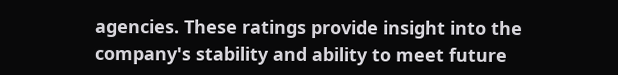agencies. These ratings provide insight into the company's stability and ability to meet future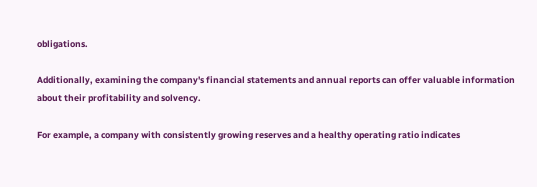obligations.

Additionally, examining the company's financial statements and annual reports can offer valuable information about their profitability and solvency.

For example, a company with consistently growing reserves and a healthy operating ratio indicates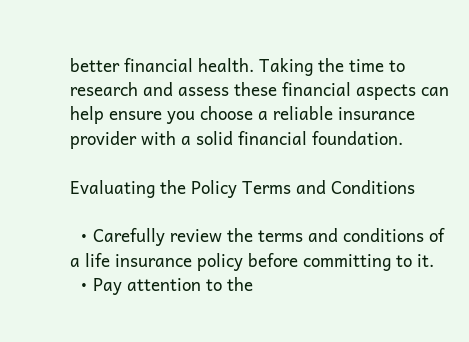better financial health. Taking the time to research and assess these financial aspects can help ensure you choose a reliable insurance provider with a solid financial foundation.

Evaluating the Policy Terms and Conditions

  • Carefully review the terms and conditions of a life insurance policy before committing to it.
  • Pay attention to the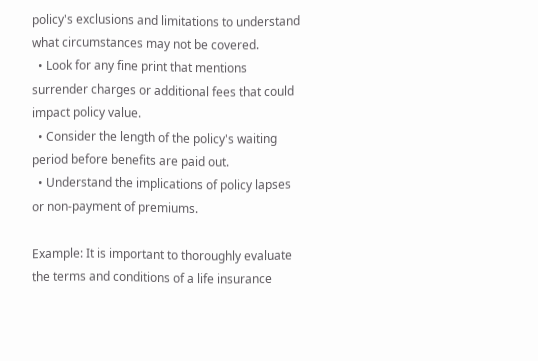policy's exclusions and limitations to understand what circumstances may not be covered.
  • Look for any fine print that mentions surrender charges or additional fees that could impact policy value.
  • Consider the length of the policy's waiting period before benefits are paid out.
  • Understand the implications of policy lapses or non-payment of premiums.

Example: It is important to thoroughly evaluate the terms and conditions of a life insurance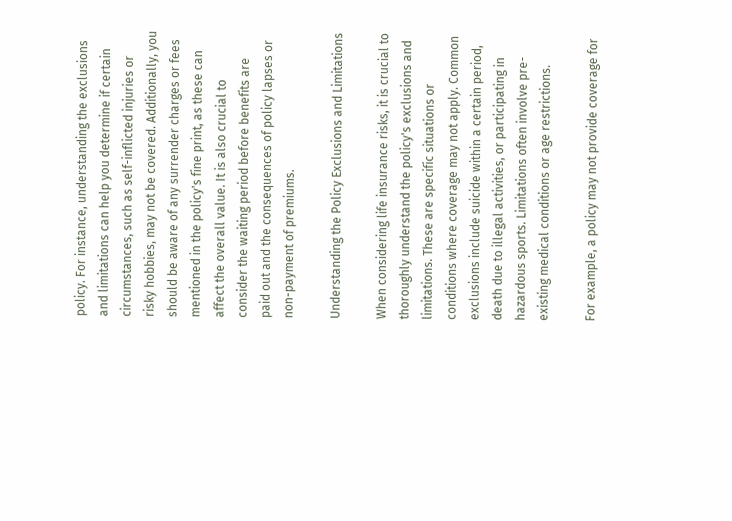policy. For instance, understanding the exclusions and limitations can help you determine if certain circumstances, such as self-inflicted injuries or risky hobbies, may not be covered. Additionally, you should be aware of any surrender charges or fees mentioned in the policy's fine print, as these can affect the overall value. It is also crucial to consider the waiting period before benefits are paid out and the consequences of policy lapses or non-payment of premiums.

Understanding the Policy Exclusions and Limitations

When considering life insurance risks, it is crucial to thoroughly understand the policy's exclusions and limitations. These are specific situations or conditions where coverage may not apply. Common exclusions include suicide within a certain period, death due to illegal activities, or participating in hazardous sports. Limitations often involve pre-existing medical conditions or age restrictions.

For example, a policy may not provide coverage for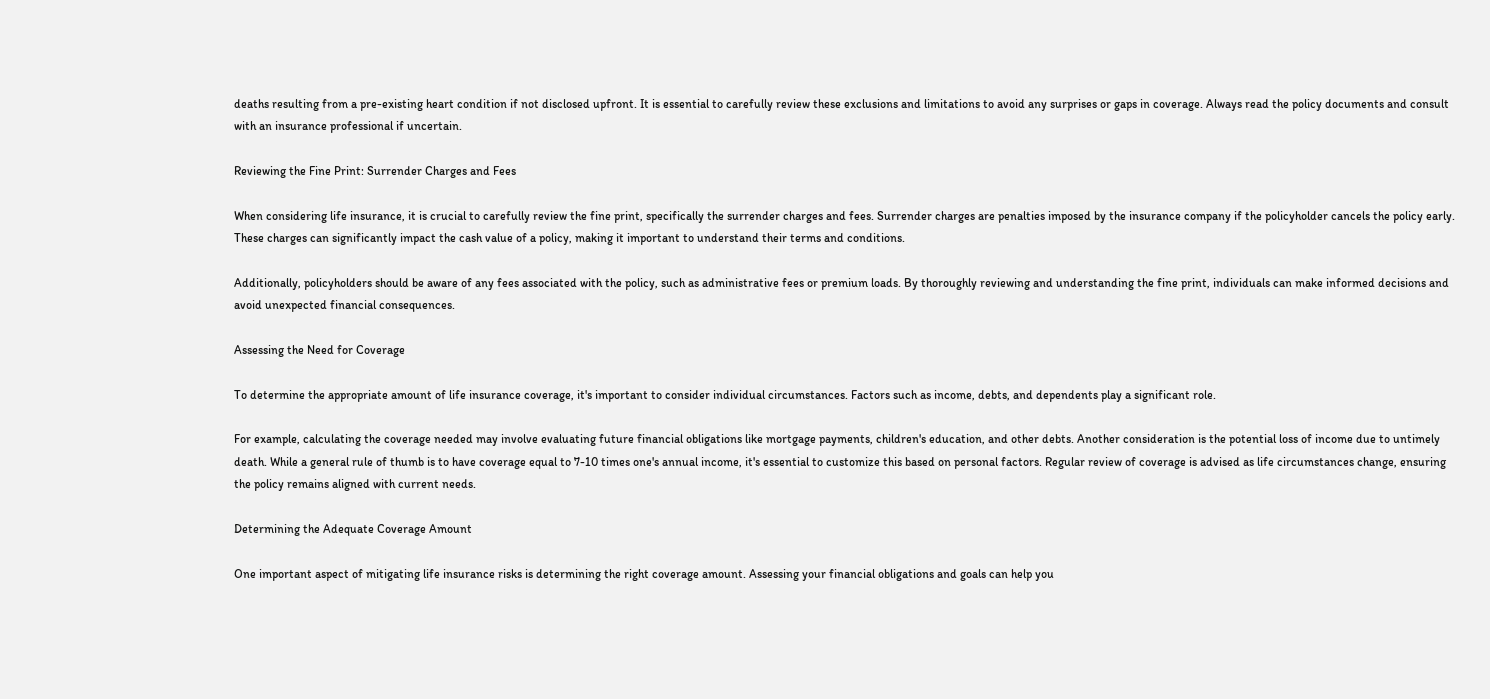deaths resulting from a pre-existing heart condition if not disclosed upfront. It is essential to carefully review these exclusions and limitations to avoid any surprises or gaps in coverage. Always read the policy documents and consult with an insurance professional if uncertain.

Reviewing the Fine Print: Surrender Charges and Fees

When considering life insurance, it is crucial to carefully review the fine print, specifically the surrender charges and fees. Surrender charges are penalties imposed by the insurance company if the policyholder cancels the policy early. These charges can significantly impact the cash value of a policy, making it important to understand their terms and conditions.

Additionally, policyholders should be aware of any fees associated with the policy, such as administrative fees or premium loads. By thoroughly reviewing and understanding the fine print, individuals can make informed decisions and avoid unexpected financial consequences.

Assessing the Need for Coverage

To determine the appropriate amount of life insurance coverage, it's important to consider individual circumstances. Factors such as income, debts, and dependents play a significant role.

For example, calculating the coverage needed may involve evaluating future financial obligations like mortgage payments, children's education, and other debts. Another consideration is the potential loss of income due to untimely death. While a general rule of thumb is to have coverage equal to 7-10 times one's annual income, it's essential to customize this based on personal factors. Regular review of coverage is advised as life circumstances change, ensuring the policy remains aligned with current needs.

Determining the Adequate Coverage Amount

One important aspect of mitigating life insurance risks is determining the right coverage amount. Assessing your financial obligations and goals can help you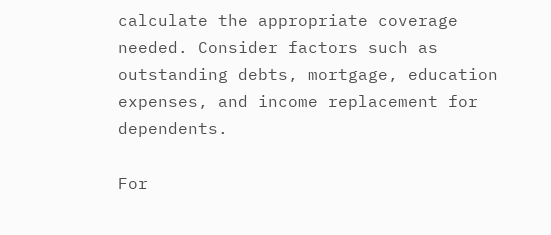calculate the appropriate coverage needed. Consider factors such as outstanding debts, mortgage, education expenses, and income replacement for dependents.

For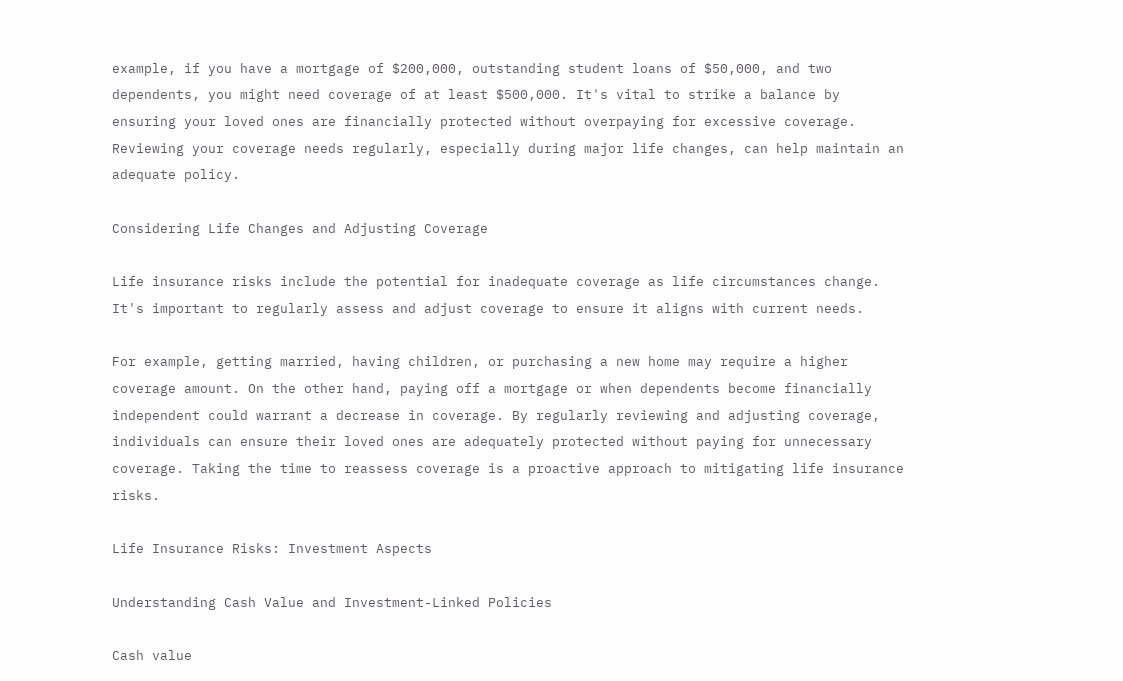example, if you have a mortgage of $200,000, outstanding student loans of $50,000, and two dependents, you might need coverage of at least $500,000. It's vital to strike a balance by ensuring your loved ones are financially protected without overpaying for excessive coverage. Reviewing your coverage needs regularly, especially during major life changes, can help maintain an adequate policy.

Considering Life Changes and Adjusting Coverage

Life insurance risks include the potential for inadequate coverage as life circumstances change. It's important to regularly assess and adjust coverage to ensure it aligns with current needs.

For example, getting married, having children, or purchasing a new home may require a higher coverage amount. On the other hand, paying off a mortgage or when dependents become financially independent could warrant a decrease in coverage. By regularly reviewing and adjusting coverage, individuals can ensure their loved ones are adequately protected without paying for unnecessary coverage. Taking the time to reassess coverage is a proactive approach to mitigating life insurance risks.

Life Insurance Risks: Investment Aspects

Understanding Cash Value and Investment-Linked Policies

Cash value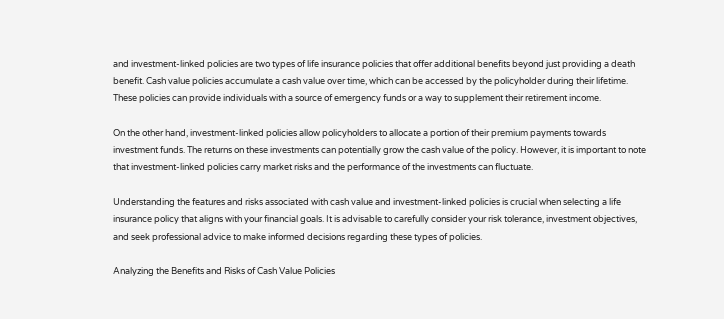and investment-linked policies are two types of life insurance policies that offer additional benefits beyond just providing a death benefit. Cash value policies accumulate a cash value over time, which can be accessed by the policyholder during their lifetime. These policies can provide individuals with a source of emergency funds or a way to supplement their retirement income.

On the other hand, investment-linked policies allow policyholders to allocate a portion of their premium payments towards investment funds. The returns on these investments can potentially grow the cash value of the policy. However, it is important to note that investment-linked policies carry market risks and the performance of the investments can fluctuate.

Understanding the features and risks associated with cash value and investment-linked policies is crucial when selecting a life insurance policy that aligns with your financial goals. It is advisable to carefully consider your risk tolerance, investment objectives, and seek professional advice to make informed decisions regarding these types of policies.

Analyzing the Benefits and Risks of Cash Value Policies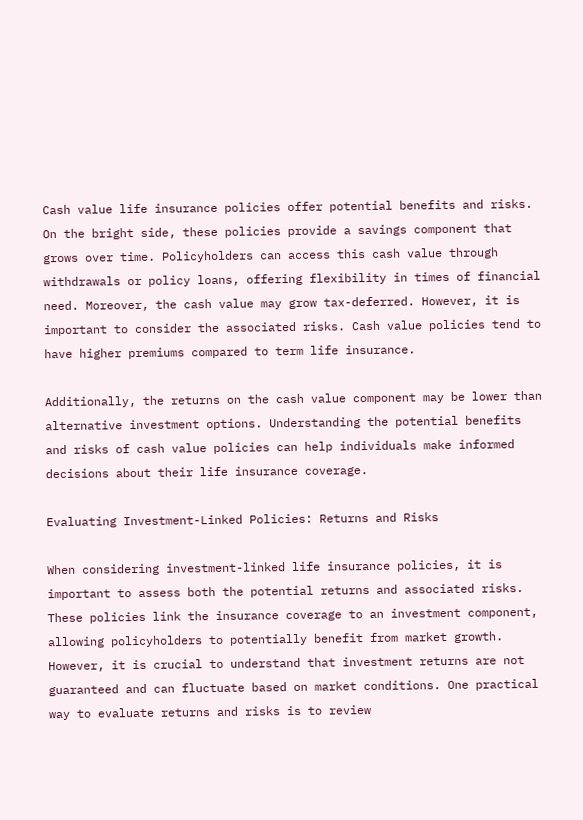Cash value life insurance policies offer potential benefits and risks. On the bright side, these policies provide a savings component that grows over time. Policyholders can access this cash value through withdrawals or policy loans, offering flexibility in times of financial need. Moreover, the cash value may grow tax-deferred. However, it is important to consider the associated risks. Cash value policies tend to have higher premiums compared to term life insurance.

Additionally, the returns on the cash value component may be lower than alternative investment options. Understanding the potential benefits and risks of cash value policies can help individuals make informed decisions about their life insurance coverage.

Evaluating Investment-Linked Policies: Returns and Risks

When considering investment-linked life insurance policies, it is important to assess both the potential returns and associated risks. These policies link the insurance coverage to an investment component, allowing policyholders to potentially benefit from market growth. However, it is crucial to understand that investment returns are not guaranteed and can fluctuate based on market conditions. One practical way to evaluate returns and risks is to review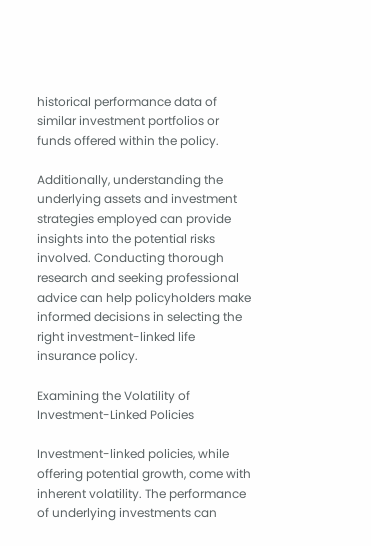historical performance data of similar investment portfolios or funds offered within the policy.

Additionally, understanding the underlying assets and investment strategies employed can provide insights into the potential risks involved. Conducting thorough research and seeking professional advice can help policyholders make informed decisions in selecting the right investment-linked life insurance policy.

Examining the Volatility of Investment-Linked Policies

Investment-linked policies, while offering potential growth, come with inherent volatility. The performance of underlying investments can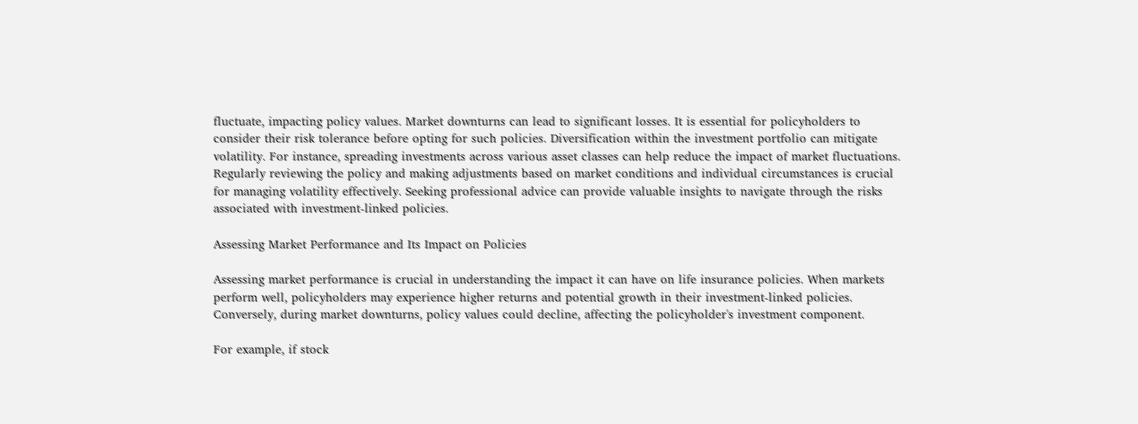fluctuate, impacting policy values. Market downturns can lead to significant losses. It is essential for policyholders to consider their risk tolerance before opting for such policies. Diversification within the investment portfolio can mitigate volatility. For instance, spreading investments across various asset classes can help reduce the impact of market fluctuations. Regularly reviewing the policy and making adjustments based on market conditions and individual circumstances is crucial for managing volatility effectively. Seeking professional advice can provide valuable insights to navigate through the risks associated with investment-linked policies.

Assessing Market Performance and Its Impact on Policies

Assessing market performance is crucial in understanding the impact it can have on life insurance policies. When markets perform well, policyholders may experience higher returns and potential growth in their investment-linked policies. Conversely, during market downturns, policy values could decline, affecting the policyholder's investment component.

For example, if stock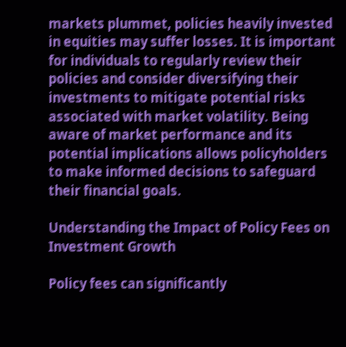markets plummet, policies heavily invested in equities may suffer losses. It is important for individuals to regularly review their policies and consider diversifying their investments to mitigate potential risks associated with market volatility. Being aware of market performance and its potential implications allows policyholders to make informed decisions to safeguard their financial goals.

Understanding the Impact of Policy Fees on Investment Growth

Policy fees can significantly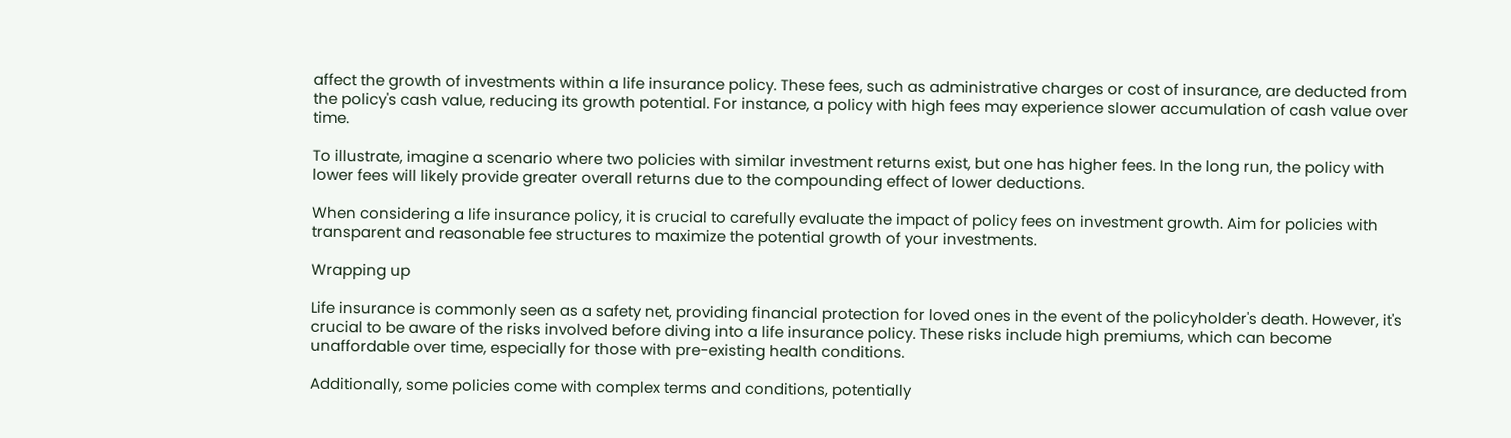affect the growth of investments within a life insurance policy. These fees, such as administrative charges or cost of insurance, are deducted from the policy's cash value, reducing its growth potential. For instance, a policy with high fees may experience slower accumulation of cash value over time.

To illustrate, imagine a scenario where two policies with similar investment returns exist, but one has higher fees. In the long run, the policy with lower fees will likely provide greater overall returns due to the compounding effect of lower deductions.

When considering a life insurance policy, it is crucial to carefully evaluate the impact of policy fees on investment growth. Aim for policies with transparent and reasonable fee structures to maximize the potential growth of your investments.

Wrapping up

Life insurance is commonly seen as a safety net, providing financial protection for loved ones in the event of the policyholder's death. However, it's crucial to be aware of the risks involved before diving into a life insurance policy. These risks include high premiums, which can become unaffordable over time, especially for those with pre-existing health conditions.

Additionally, some policies come with complex terms and conditions, potentially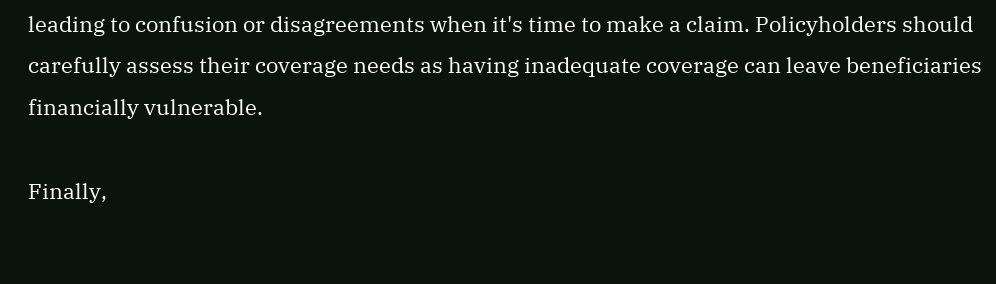leading to confusion or disagreements when it's time to make a claim. Policyholders should carefully assess their coverage needs as having inadequate coverage can leave beneficiaries financially vulnerable.

Finally,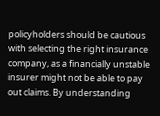policyholders should be cautious with selecting the right insurance company, as a financially unstable insurer might not be able to pay out claims. By understanding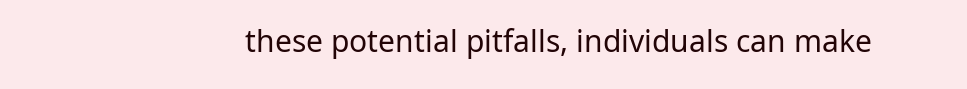these potential pitfalls, individuals can make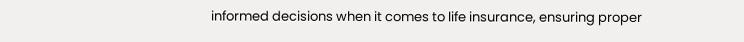informed decisions when it comes to life insurance, ensuring proper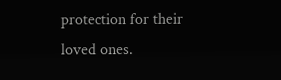protection for their loved ones.